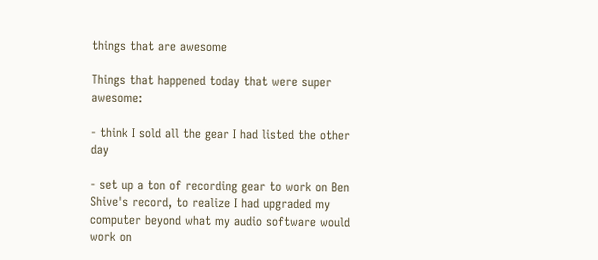things that are awesome

Things that happened today that were super awesome:

- think I sold all the gear I had listed the other day

- set up a ton of recording gear to work on Ben Shive's record, to realize I had upgraded my computer beyond what my audio software would work on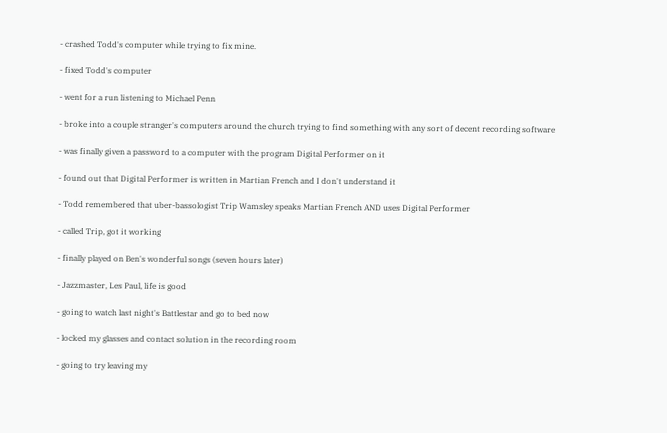- crashed Todd's computer while trying to fix mine.

- fixed Todd's computer

- went for a run listening to Michael Penn

- broke into a couple stranger's computers around the church trying to find something with any sort of decent recording software

- was finally given a password to a computer with the program Digital Performer on it

- found out that Digital Performer is written in Martian French and I don't understand it

- Todd remembered that uber-bassologist Trip Wamsley speaks Martian French AND uses Digital Performer

- called Trip, got it working

- finally played on Ben's wonderful songs (seven hours later)

- Jazzmaster, Les Paul, life is good

- going to watch last night's Battlestar and go to bed now

- locked my glasses and contact solution in the recording room

- going to try leaving my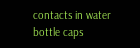contacts in water bottle caps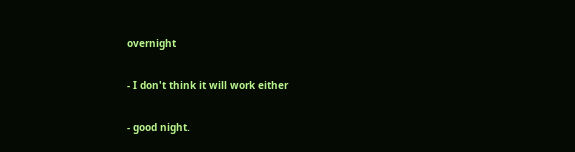overnight

- I don't think it will work either

- good night.